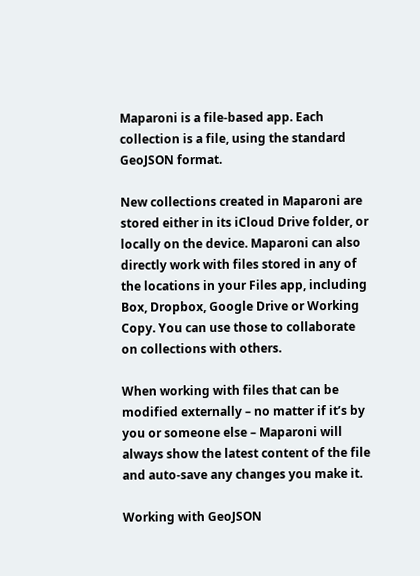Maparoni is a file-based app. Each collection is a file, using the standard GeoJSON format.

New collections created in Maparoni are stored either in its iCloud Drive folder, or locally on the device. Maparoni can also directly work with files stored in any of the locations in your Files app, including Box, Dropbox, Google Drive or Working Copy. You can use those to collaborate on collections with others.

When working with files that can be modified externally – no matter if it’s by you or someone else – Maparoni will always show the latest content of the file and auto-save any changes you make it.

Working with GeoJSON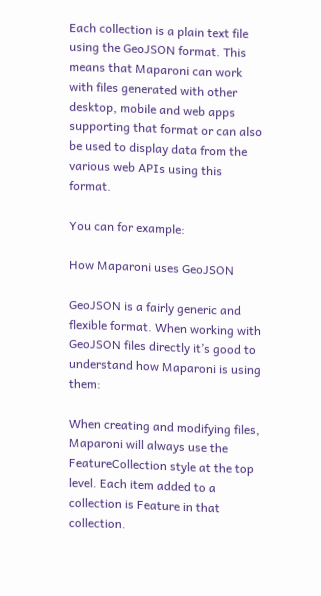Each collection is a plain text file using the GeoJSON format. This means that Maparoni can work with files generated with other desktop, mobile and web apps supporting that format or can also be used to display data from the various web APIs using this format.

You can for example:

How Maparoni uses GeoJSON

GeoJSON is a fairly generic and flexible format. When working with GeoJSON files directly it’s good to understand how Maparoni is using them:

When creating and modifying files, Maparoni will always use the FeatureCollection style at the top level. Each item added to a collection is Feature in that collection.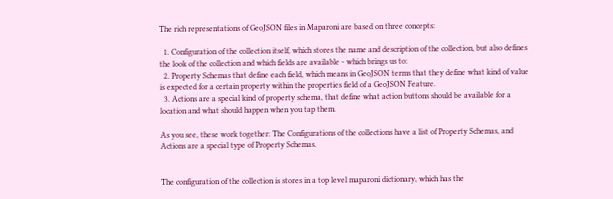The rich representations of GeoJSON files in Maparoni are based on three concepts:

  1. Configuration of the collection itself, which stores the name and description of the collection, but also defines the look of the collection and which fields are available - which brings us to:
  2. Property Schemas that define each field, which means in GeoJSON terms that they define what kind of value is expected for a certain property within the properties field of a GeoJSON Feature.
  3. Actions are a special kind of property schema, that define what action buttons should be available for a location and what should happen when you tap them.

As you see, these work together: The Configurations of the collections have a list of Property Schemas, and Actions are a special type of Property Schemas.


The configuration of the collection is stores in a top level maparoni dictionary, which has the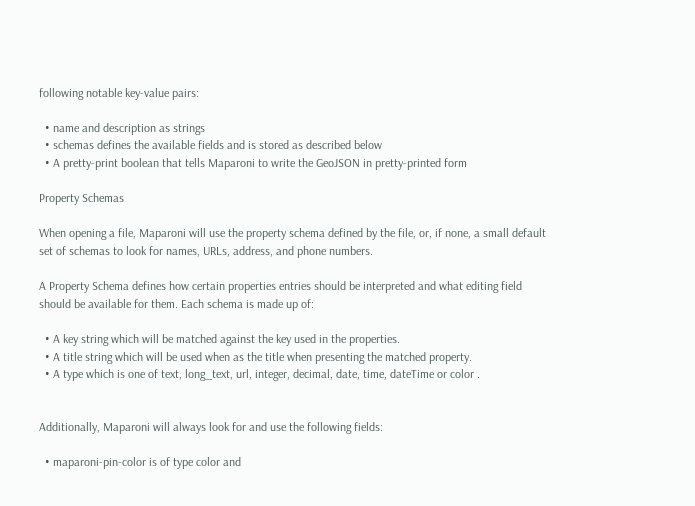following notable key-value pairs:

  • name and description as strings
  • schemas defines the available fields and is stored as described below
  • A pretty-print boolean that tells Maparoni to write the GeoJSON in pretty-printed form

Property Schemas

When opening a file, Maparoni will use the property schema defined by the file, or, if none, a small default set of schemas to look for names, URLs, address, and phone numbers.

A Property Schema defines how certain properties entries should be interpreted and what editing field should be available for them. Each schema is made up of:

  • A key string which will be matched against the key used in the properties.
  • A title string which will be used when as the title when presenting the matched property.
  • A type which is one of text, long_text, url, integer, decimal, date, time, dateTime or color .


Additionally, Maparoni will always look for and use the following fields:

  • maparoni-pin-color is of type color and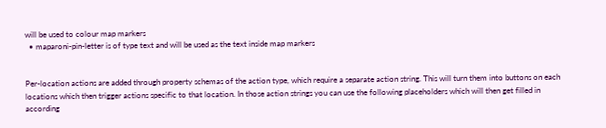will be used to colour map markers
  • maparoni-pin-letter is of type text and will be used as the text inside map markers


Per-location actions are added through property schemas of the action type, which require a separate action string. This will turn them into buttons on each locations which then trigger actions specific to that location. In those action strings you can use the following placeholders which will then get filled in according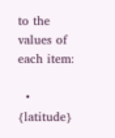to the values of each item:

  • {latitude}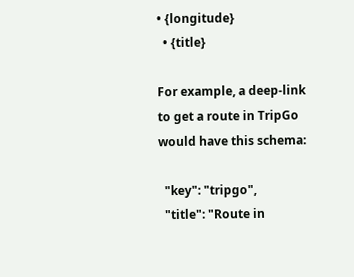• {longitude}
  • {title}

For example, a deep-link to get a route in TripGo would have this schema:

  "key": "tripgo",
  "title": "Route in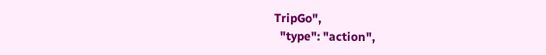TripGo",
  "type": "action",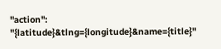"action": "{latitude}&tlng={longitude}&name={title}"